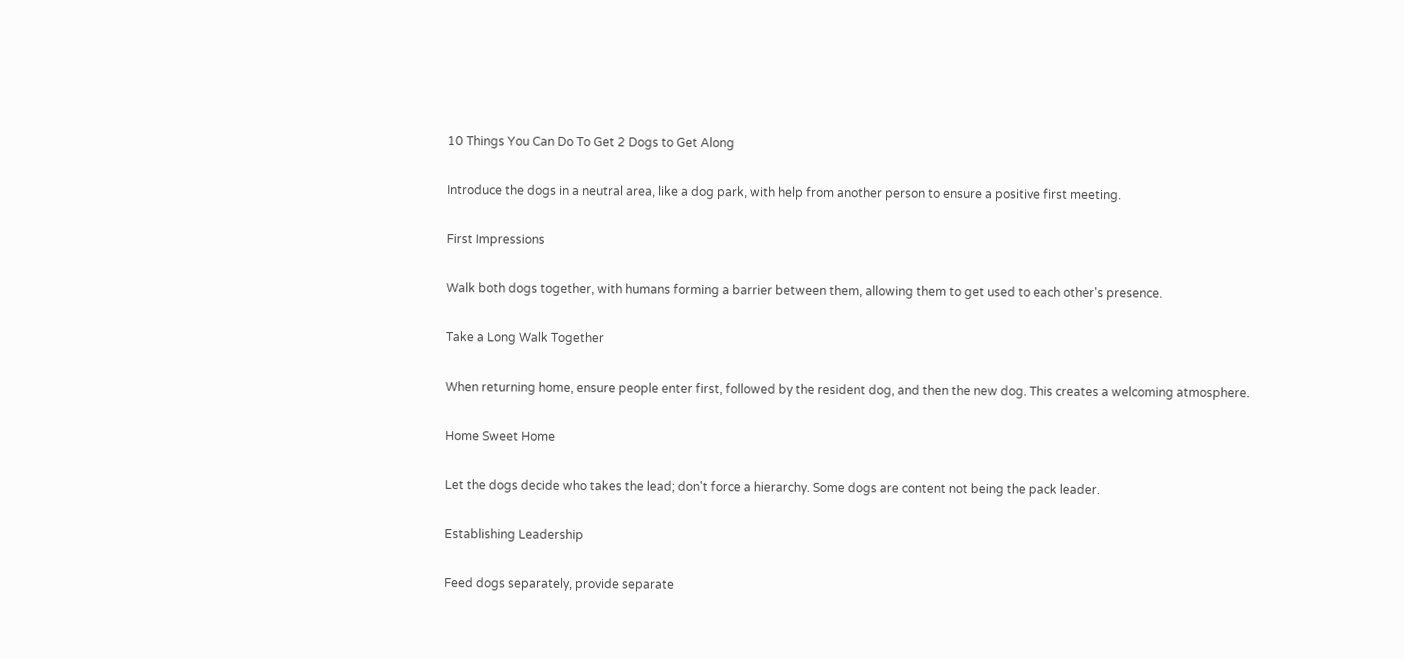10 Things You Can Do To Get 2 Dogs to Get Along

Introduce the dogs in a neutral area, like a dog park, with help from another person to ensure a positive first meeting.

First Impressions

Walk both dogs together, with humans forming a barrier between them, allowing them to get used to each other's presence.

Take a Long Walk Together

When returning home, ensure people enter first, followed by the resident dog, and then the new dog. This creates a welcoming atmosphere.

Home Sweet Home

Let the dogs decide who takes the lead; don't force a hierarchy. Some dogs are content not being the pack leader.

Establishing Leadership

Feed dogs separately, provide separate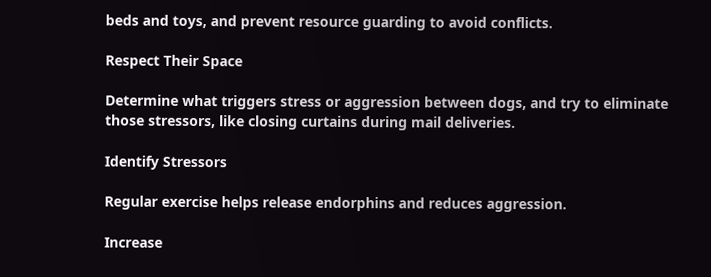beds and toys, and prevent resource guarding to avoid conflicts.

Respect Their Space

Determine what triggers stress or aggression between dogs, and try to eliminate those stressors, like closing curtains during mail deliveries.

Identify Stressors

Regular exercise helps release endorphins and reduces aggression.

Increase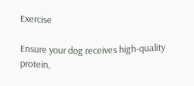Exercise

Ensure your dog receives high-quality protein,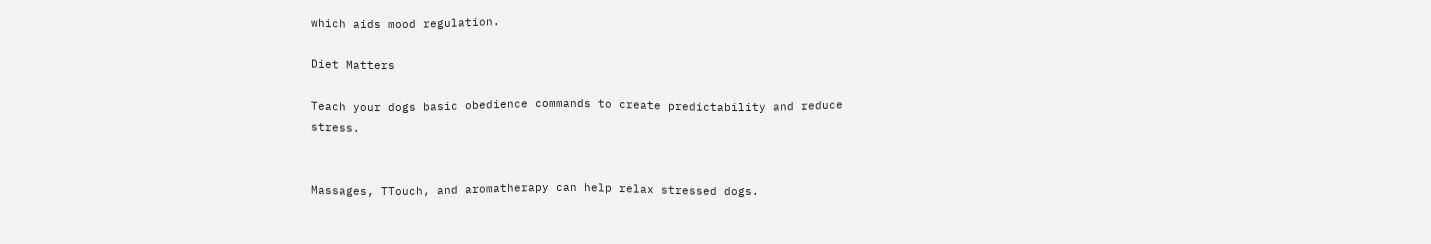which aids mood regulation.

Diet Matters

Teach your dogs basic obedience commands to create predictability and reduce stress.


Massages, TTouch, and aromatherapy can help relax stressed dogs.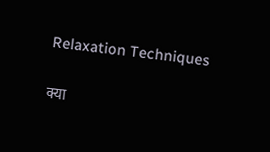Relaxation Techniques


क्या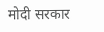मोदी सरकार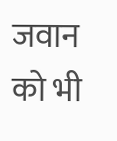जवान को भी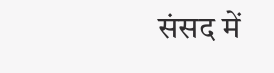संसद में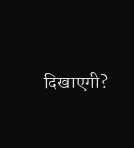दिखाएगी?